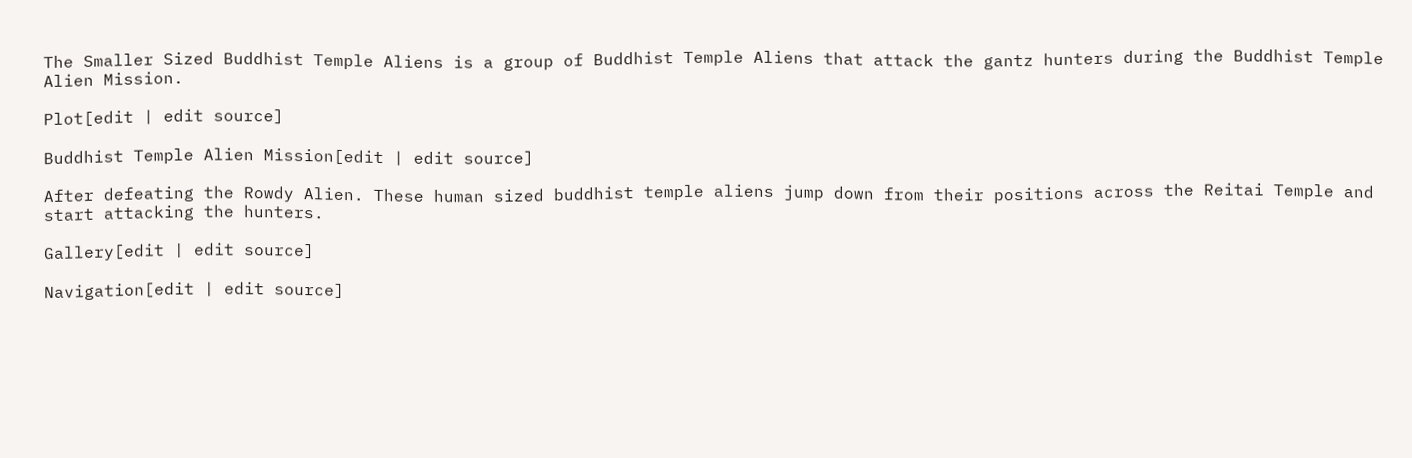The Smaller Sized Buddhist Temple Aliens is a group of Buddhist Temple Aliens that attack the gantz hunters during the Buddhist Temple Alien Mission.

Plot[edit | edit source]

Buddhist Temple Alien Mission[edit | edit source]

After defeating the Rowdy Alien. These human sized buddhist temple aliens jump down from their positions across the Reitai Temple and start attacking the hunters.

Gallery[edit | edit source]

Navigation[edit | edit source]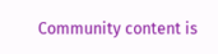Community content is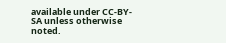available under CC-BY-SA unless otherwise noted.